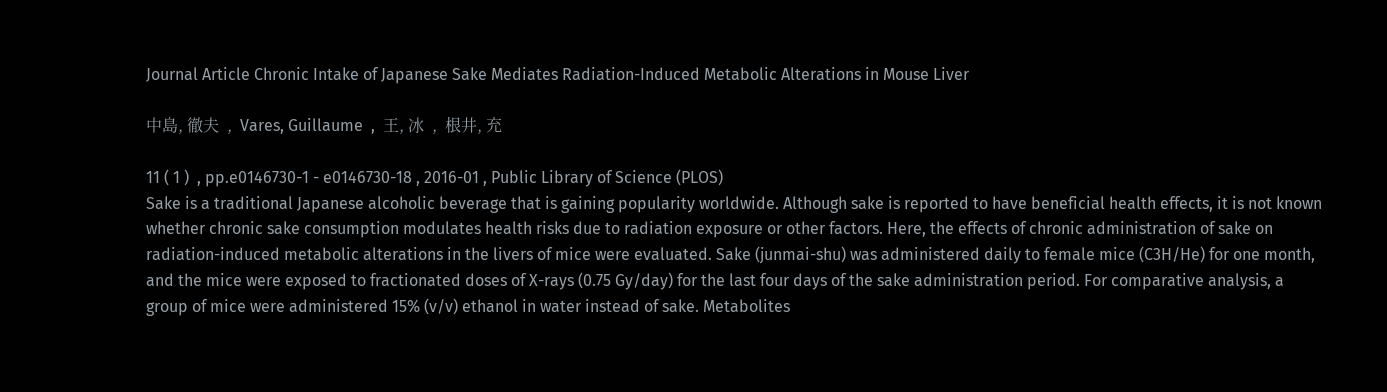Journal Article Chronic Intake of Japanese Sake Mediates Radiation-Induced Metabolic Alterations in Mouse Liver

中島, 徹夫  ,  Vares, Guillaume  ,  王, 冰  ,  根井, 充

11 ( 1 )  , pp.e0146730-1 - e0146730-18 , 2016-01 , Public Library of Science (PLOS)
Sake is a traditional Japanese alcoholic beverage that is gaining popularity worldwide. Although sake is reported to have beneficial health effects, it is not known whether chronic sake consumption modulates health risks due to radiation exposure or other factors. Here, the effects of chronic administration of sake on radiation-induced metabolic alterations in the livers of mice were evaluated. Sake (junmai-shu) was administered daily to female mice (C3H/He) for one month, and the mice were exposed to fractionated doses of X-rays (0.75 Gy/day) for the last four days of the sake administration period. For comparative analysis, a group of mice were administered 15% (v/v) ethanol in water instead of sake. Metabolites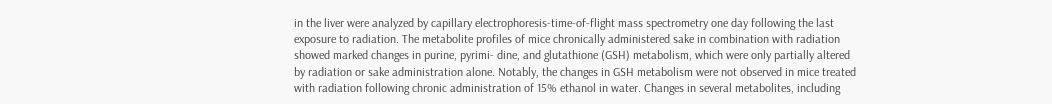in the liver were analyzed by capillary electrophoresis-time-of-flight mass spectrometry one day following the last exposure to radiation. The metabolite profiles of mice chronically administered sake in combination with radiation showed marked changes in purine, pyrimi- dine, and glutathione (GSH) metabolism, which were only partially altered by radiation or sake administration alone. Notably, the changes in GSH metabolism were not observed in mice treated with radiation following chronic administration of 15% ethanol in water. Changes in several metabolites, including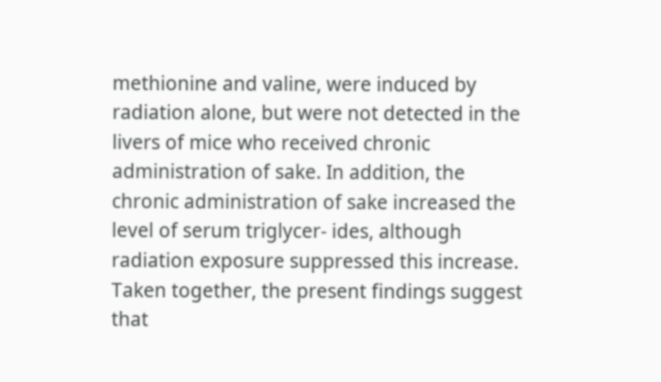methionine and valine, were induced by radiation alone, but were not detected in the livers of mice who received chronic administration of sake. In addition, the chronic administration of sake increased the level of serum triglycer- ides, although radiation exposure suppressed this increase. Taken together, the present findings suggest that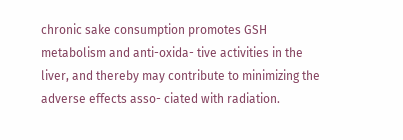chronic sake consumption promotes GSH metabolism and anti-oxida- tive activities in the liver, and thereby may contribute to minimizing the adverse effects asso- ciated with radiation.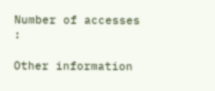Number of accesses :

Other information